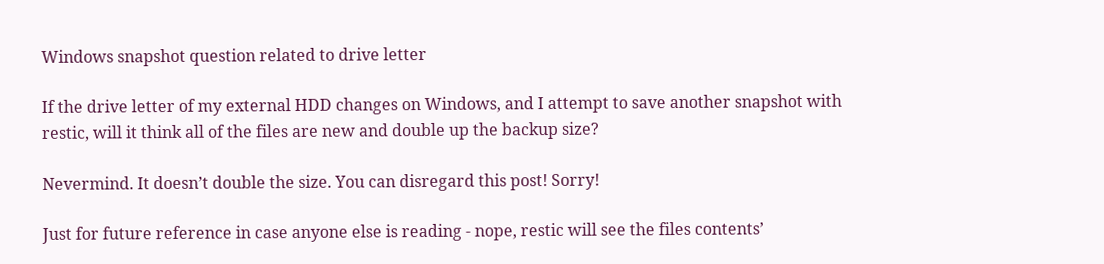Windows snapshot question related to drive letter

If the drive letter of my external HDD changes on Windows, and I attempt to save another snapshot with restic, will it think all of the files are new and double up the backup size?

Nevermind. It doesn’t double the size. You can disregard this post! Sorry!

Just for future reference in case anyone else is reading - nope, restic will see the files contents’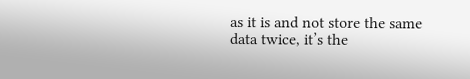as it is and not store the same data twice, it’s the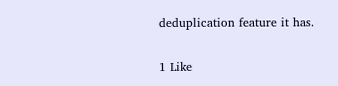deduplication feature it has.

1 Like